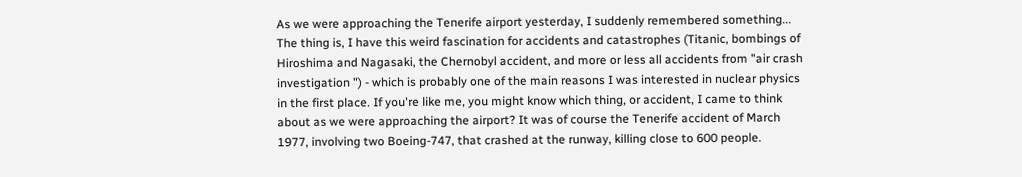As we were approaching the Tenerife airport yesterday, I suddenly remembered something...
The thing is, I have this weird fascination for accidents and catastrophes (Titanic, bombings of Hiroshima and Nagasaki, the Chernobyl accident, and more or less all accidents from "air crash investigation ") - which is probably one of the main reasons I was interested in nuclear physics in the first place. If you're like me, you might know which thing, or accident, I came to think about as we were approaching the airport? It was of course the Tenerife accident of March 1977, involving two Boeing-747, that crashed at the runway, killing close to 600 people.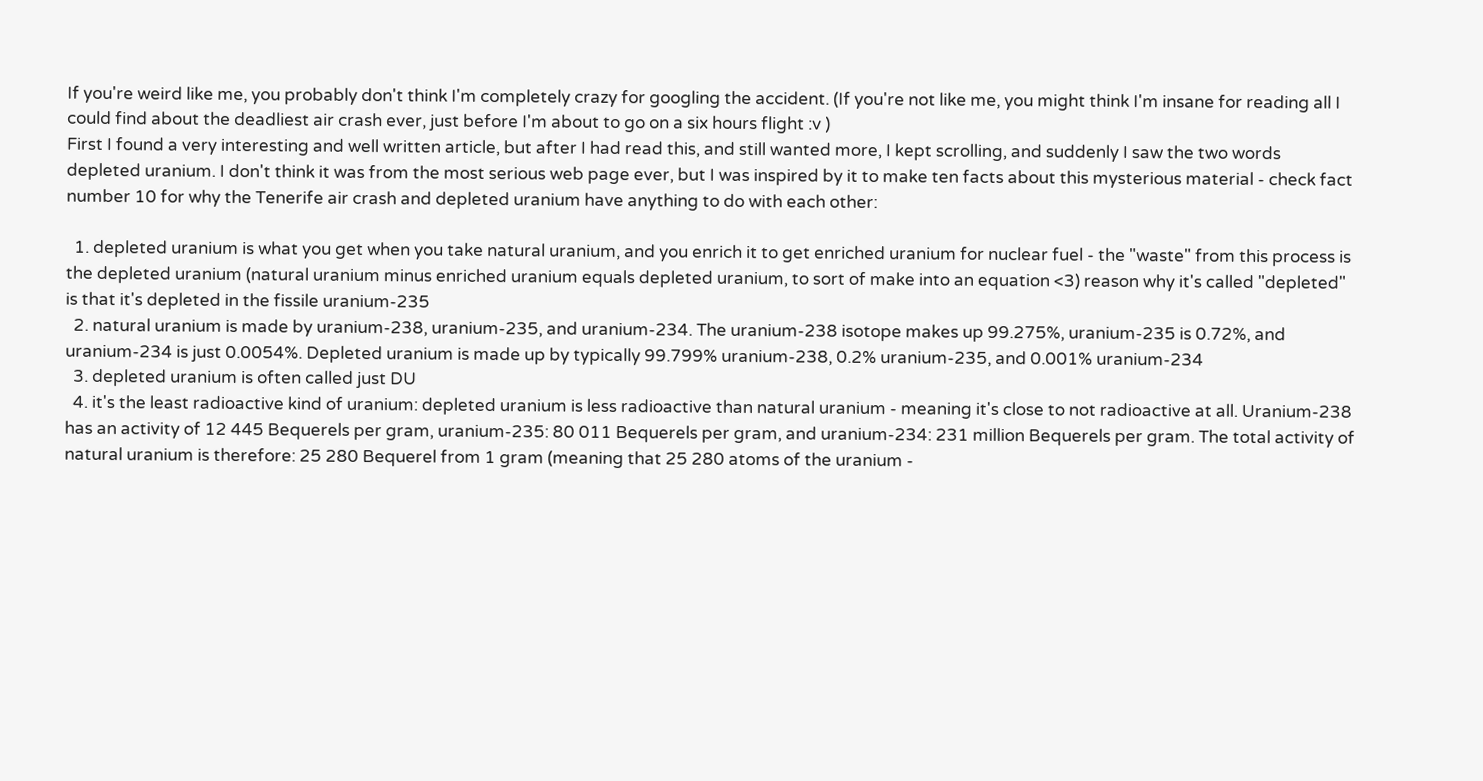If you're weird like me, you probably don't think I'm completely crazy for googling the accident. (If you're not like me, you might think I'm insane for reading all I could find about the deadliest air crash ever, just before I'm about to go on a six hours flight :v )
First I found a very interesting and well written article, but after I had read this, and still wanted more, I kept scrolling, and suddenly I saw the two words depleted uranium. I don't think it was from the most serious web page ever, but I was inspired by it to make ten facts about this mysterious material - check fact number 10 for why the Tenerife air crash and depleted uranium have anything to do with each other:

  1. depleted uranium is what you get when you take natural uranium, and you enrich it to get enriched uranium for nuclear fuel - the "waste" from this process is the depleted uranium (natural uranium minus enriched uranium equals depleted uranium, to sort of make into an equation <3) reason why it's called "depleted" is that it's depleted in the fissile uranium-235
  2. natural uranium is made by uranium-238, uranium-235, and uranium-234. The uranium-238 isotope makes up 99.275%, uranium-235 is 0.72%, and uranium-234 is just 0.0054%. Depleted uranium is made up by typically 99.799% uranium-238, 0.2% uranium-235, and 0.001% uranium-234
  3. depleted uranium is often called just DU
  4. it's the least radioactive kind of uranium: depleted uranium is less radioactive than natural uranium - meaning it's close to not radioactive at all. Uranium-238 has an activity of 12 445 Bequerels per gram, uranium-235: 80 011 Bequerels per gram, and uranium-234: 231 million Bequerels per gram. The total activity of natural uranium is therefore: 25 280 Bequerel from 1 gram (meaning that 25 280 atoms of the uranium -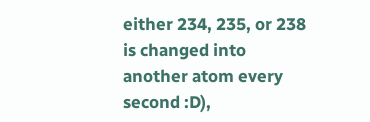either 234, 235, or 238 is changed into another atom every second :D),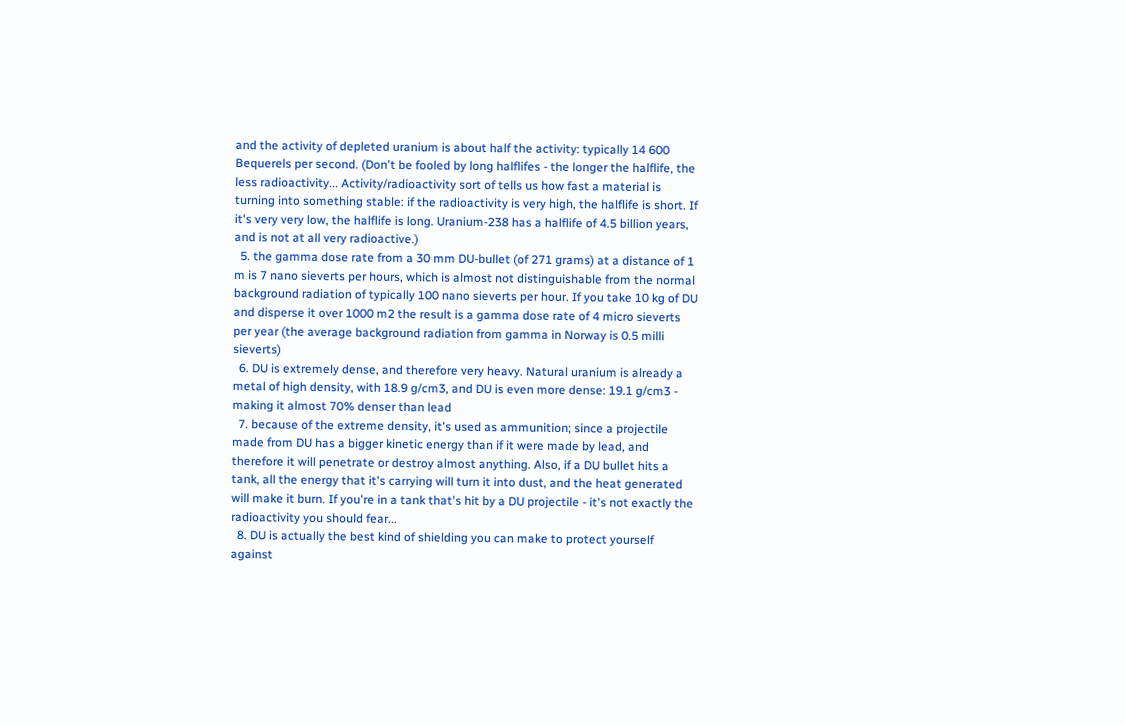and the activity of depleted uranium is about half the activity: typically 14 600 Bequerels per second. (Don't be fooled by long halflifes - the longer the halflife, the less radioactivity... Activity/radioactivity sort of tells us how fast a material is turning into something stable: if the radioactivity is very high, the halflife is short. If it's very very low, the halflife is long. Uranium-238 has a halflife of 4.5 billion years, and is not at all very radioactive.)
  5. the gamma dose rate from a 30 mm DU-bullet (of 271 grams) at a distance of 1 m is 7 nano sieverts per hours, which is almost not distinguishable from the normal background radiation of typically 100 nano sieverts per hour. If you take 10 kg of DU and disperse it over 1000 m2 the result is a gamma dose rate of 4 micro sieverts per year (the average background radiation from gamma in Norway is 0.5 milli sieverts)
  6. DU is extremely dense, and therefore very heavy. Natural uranium is already a metal of high density, with 18.9 g/cm3, and DU is even more dense: 19.1 g/cm3 - making it almost 70% denser than lead
  7. because of the extreme density, it's used as ammunition; since a projectile made from DU has a bigger kinetic energy than if it were made by lead, and therefore it will penetrate or destroy almost anything. Also, if a DU bullet hits a tank, all the energy that it's carrying will turn it into dust, and the heat generated will make it burn. If you're in a tank that's hit by a DU projectile - it's not exactly the radioactivity you should fear...
  8. DU is actually the best kind of shielding you can make to protect yourself against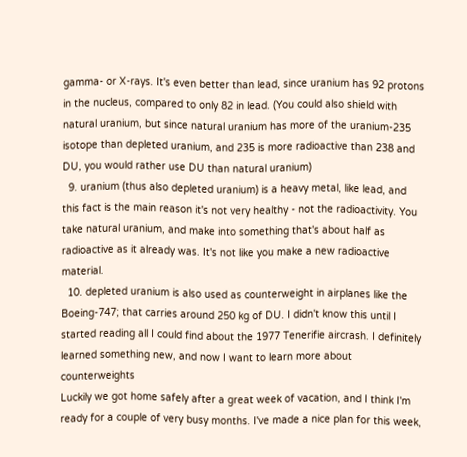gamma- or X-rays. It's even better than lead, since uranium has 92 protons in the nucleus, compared to only 82 in lead. (You could also shield with natural uranium, but since natural uranium has more of the uranium-235 isotope than depleted uranium, and 235 is more radioactive than 238 and DU, you would rather use DU than natural uranium)
  9. uranium (thus also depleted uranium) is a heavy metal, like lead, and this fact is the main reason it's not very healthy - not the radioactivity. You take natural uranium, and make into something that's about half as radioactive as it already was. It's not like you make a new radioactive material.
  10. depleted uranium is also used as counterweight in airplanes like the Boeing-747; that carries around 250 kg of DU. I didn't know this until I started reading all I could find about the 1977 Tenerifie aircrash. I definitely learned something new, and now I want to learn more about counterweights
Luckily we got home safely after a great week of vacation, and I think I'm ready for a couple of very busy months. I've made a nice plan for this week,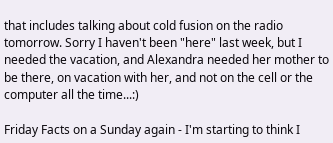that includes talking about cold fusion on the radio tomorrow. Sorry I haven't been "here" last week, but I needed the vacation, and Alexandra needed her mother to be there, on vacation with her, and not on the cell or the computer all the time...:)

Friday Facts on a Sunday again - I'm starting to think I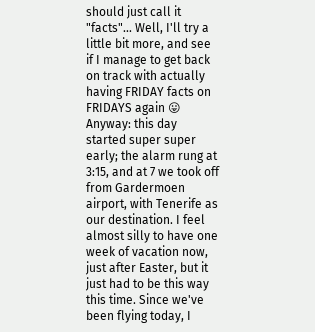should just call it "facts"... Well, I'll try a little bit more, and see if I manage to get back on track with actually having FRIDAY facts on FRIDAYS again 😛
Anyway: this day started super super early; the alarm rung at 3:15, and at 7 we took off from Gardermoen airport, with Tenerife as our destination. I feel almost silly to have one week of vacation now, just after Easter, but it just had to be this way this time. Since we've been flying today, I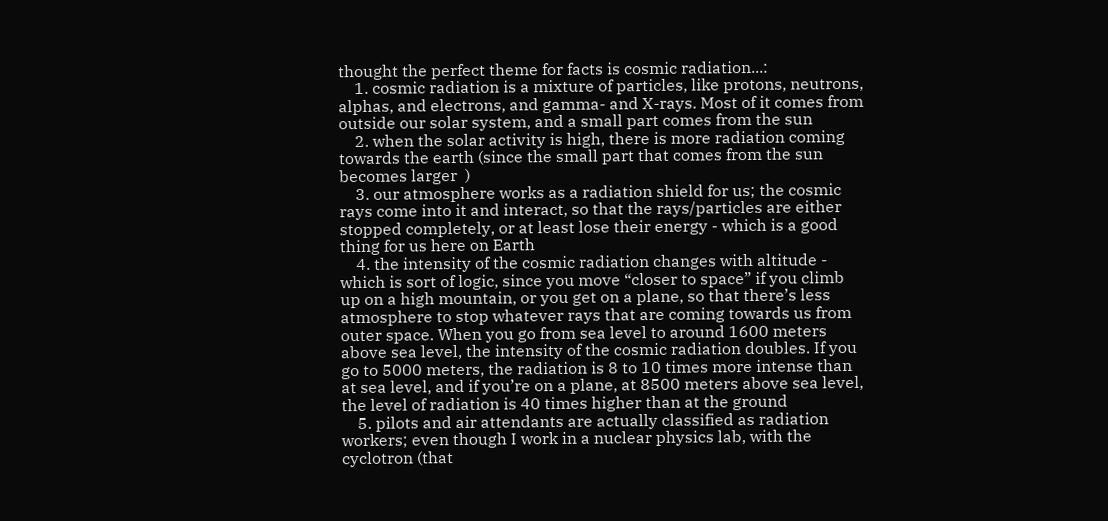thought the perfect theme for facts is cosmic radiation...:
    1. cosmic radiation is a mixture of particles, like protons, neutrons, alphas, and electrons, and gamma- and X-rays. Most of it comes from outside our solar system, and a small part comes from the sun
    2. when the solar activity is high, there is more radiation coming towards the earth (since the small part that comes from the sun becomes larger  )
    3. our atmosphere works as a radiation shield for us; the cosmic rays come into it and interact, so that the rays/particles are either stopped completely, or at least lose their energy - which is a good thing for us here on Earth
    4. the intensity of the cosmic radiation changes with altitude - which is sort of logic, since you move “closer to space” if you climb up on a high mountain, or you get on a plane, so that there’s less atmosphere to stop whatever rays that are coming towards us from outer space. When you go from sea level to around 1600 meters above sea level, the intensity of the cosmic radiation doubles. If you go to 5000 meters, the radiation is 8 to 10 times more intense than at sea level, and if you’re on a plane, at 8500 meters above sea level,  the level of radiation is 40 times higher than at the ground
    5. pilots and air attendants are actually classified as radiation workers; even though I work in a nuclear physics lab, with the cyclotron (that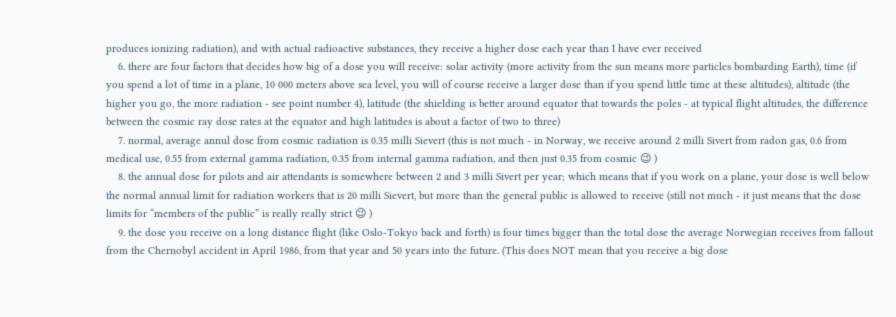produces ionizing radiation), and with actual radioactive substances, they receive a higher dose each year than I have ever received
    6. there are four factors that decides how big of a dose you will receive: solar activity (more activity from the sun means more particles bombarding Earth), time (if you spend a lot of time in a plane, 10 000 meters above sea level, you will of course receive a larger dose than if you spend little time at these altitudes), altitude (the higher you go, the more radiation - see point number 4), latitude (the shielding is better around equator that towards the poles - at typical flight altitudes, the difference between the cosmic ray dose rates at the equator and high latitudes is about a factor of two to three)
    7. normal, average annul dose from cosmic radiation is 0.35 milli Sievert (this is not much - in Norway, we receive around 2 milli Sivert from radon gas, 0.6 from medical use, 0.55 from external gamma radiation, 0.35 from internal gamma radiation, and then just 0.35 from cosmic 😉 )
    8. the annual dose for pilots and air attendants is somewhere between 2 and 3 milli Sivert per year; which means that if you work on a plane, your dose is well below the normal annual limit for radiation workers that is 20 milli Sievert, but more than the general public is allowed to receive (still not much - it just means that the dose limits for “members of the public” is really really strict 😉 )
    9. the dose you receive on a long distance flight (like Oslo-Tokyo back and forth) is four times bigger than the total dose the average Norwegian receives from fallout from the Chernobyl accident in April 1986, from that year and 50 years into the future. (This does NOT mean that you receive a big dose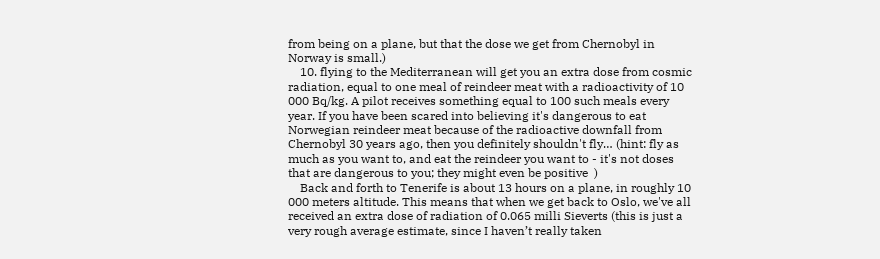from being on a plane, but that the dose we get from Chernobyl in Norway is small.)
    10. flying to the Mediterranean will get you an extra dose from cosmic radiation, equal to one meal of reindeer meat with a radioactivity of 10 000 Bq/kg. A pilot receives something equal to 100 such meals every year. If you have been scared into believing it's dangerous to eat Norwegian reindeer meat because of the radioactive downfall from Chernobyl 30 years ago, then you definitely shouldn't fly… (hint: fly as much as you want to, and eat the reindeer you want to - it's not doses that are dangerous to you; they might even be positive  )
    Back and forth to Tenerife is about 13 hours on a plane, in roughly 10 000 meters altitude. This means that when we get back to Oslo, we've all received an extra dose of radiation of 0.065 milli Sieverts (this is just a very rough average estimate, since I haven’t really taken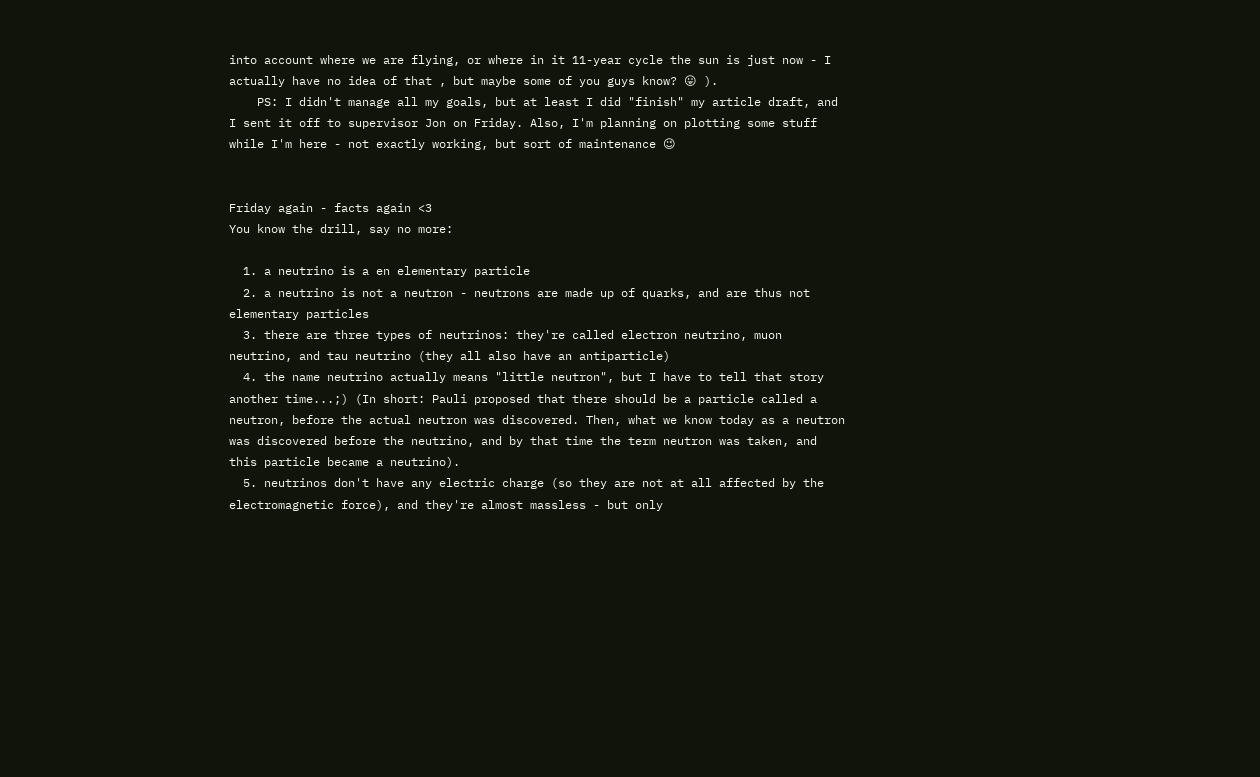into account where we are flying, or where in it 11-year cycle the sun is just now - I actually have no idea of that , but maybe some of you guys know? 😛 ).
    PS: I didn't manage all my goals, but at least I did "finish" my article draft, and I sent it off to supervisor Jon on Friday. Also, I'm planning on plotting some stuff while I'm here - not exactly working, but sort of maintenance 😉


Friday again - facts again <3
You know the drill, say no more:

  1. a neutrino is a en elementary particle
  2. a neutrino is not a neutron - neutrons are made up of quarks, and are thus not elementary particles
  3. there are three types of neutrinos: they're called electron neutrino, muon neutrino, and tau neutrino (they all also have an antiparticle)
  4. the name neutrino actually means "little neutron", but I have to tell that story another time...;) (In short: Pauli proposed that there should be a particle called a neutron, before the actual neutron was discovered. Then, what we know today as a neutron was discovered before the neutrino, and by that time the term neutron was taken, and this particle became a neutrino).
  5. neutrinos don't have any electric charge (so they are not at all affected by the electromagnetic force), and they're almost massless - but only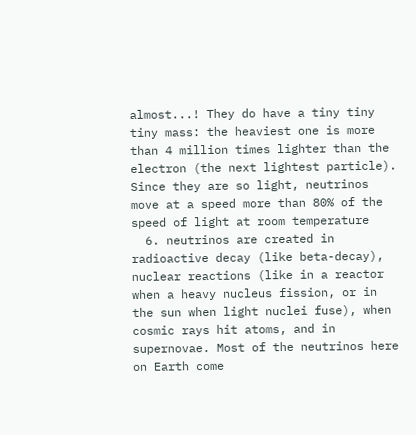almost...! They do have a tiny tiny tiny mass: the heaviest one is more than 4 million times lighter than the electron (the next lightest particle). Since they are so light, neutrinos move at a speed more than 80% of the speed of light at room temperature
  6. neutrinos are created in radioactive decay (like beta-decay), nuclear reactions (like in a reactor when a heavy nucleus fission, or in the sun when light nuclei fuse), when cosmic rays hit atoms, and in supernovae. Most of the neutrinos here on Earth come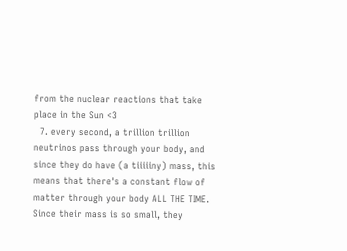from the nuclear reactions that take place in the Sun <3
  7. every second, a trillion trillion neutrinos pass through your body, and since they do have (a tiiiiiny) mass, this means that there's a constant flow of matter through your body ALL THE TIME. Since their mass is so small, they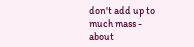don't add up to much mass - about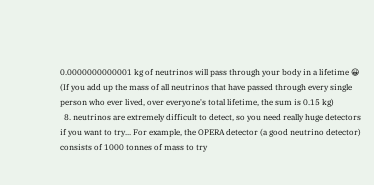0.0000000000001 kg of neutrinos will pass through your body in a lifetime 😀 (If you add up the mass of all neutrinos that have passed through every single person who ever lived, over everyone's total lifetime, the sum is 0.15 kg)
  8. neutrinos are extremely difficult to detect, so you need really huge detectors if you want to try... For example, the OPERA detector (a good neutrino detector) consists of 1000 tonnes of mass to try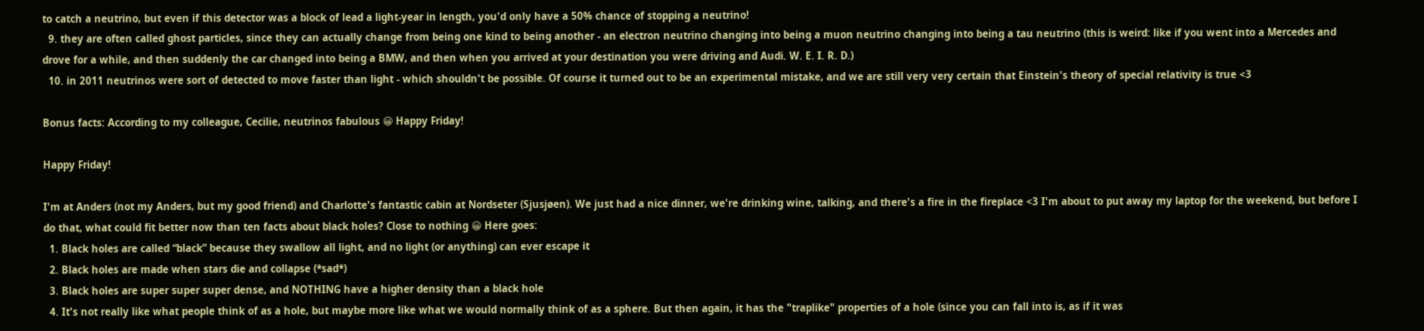to catch a neutrino, but even if this detector was a block of lead a light-year in length, you'd only have a 50% chance of stopping a neutrino!
  9. they are often called ghost particles, since they can actually change from being one kind to being another - an electron neutrino changing into being a muon neutrino changing into being a tau neutrino (this is weird: like if you went into a Mercedes and drove for a while, and then suddenly the car changed into being a BMW, and then when you arrived at your destination you were driving and Audi. W. E. I. R. D.)
  10. in 2011 neutrinos were sort of detected to move faster than light - which shouldn't be possible. Of course it turned out to be an experimental mistake, and we are still very very certain that Einstein's theory of special relativity is true <3

Bonus facts: According to my colleague, Cecilie, neutrinos fabulous 😀 Happy Friday!

Happy Friday!

I'm at Anders (not my Anders, but my good friend) and Charlotte's fantastic cabin at Nordseter (Sjusjøen). We just had a nice dinner, we're drinking wine, talking, and there's a fire in the fireplace <3 I'm about to put away my laptop for the weekend, but before I do that, what could fit better now than ten facts about black holes? Close to nothing 😀 Here goes:
  1. Black holes are called “black” because they swallow all light, and no light (or anything) can ever escape it
  2. Black holes are made when stars die and collapse (*sad*)
  3. Black holes are super super super dense, and NOTHING have a higher density than a black hole
  4. It's not really like what people think of as a hole, but maybe more like what we would normally think of as a sphere. But then again, it has the "traplike" properties of a hole (since you can fall into is, as if it was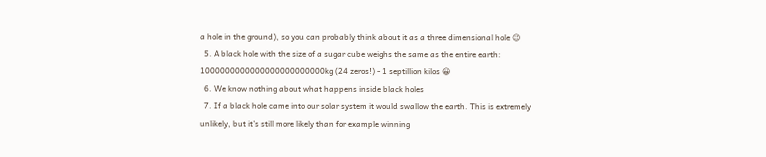a hole in the ground), so you can probably think about it as a three dimensional hole 😉
  5. A black hole with the size of a sugar cube weighs the same as the entire earth: 1000000000000000000000000kg (24 zeros!) - 1 septillion kilos 😀
  6. We know nothing about what happens inside black holes
  7. If a black hole came into our solar system it would swallow the earth. This is extremely unlikely, but it’s still more likely than for example winning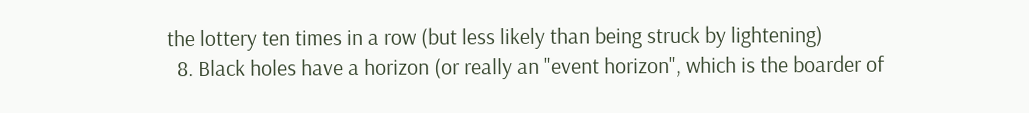the lottery ten times in a row (but less likely than being struck by lightening)
  8. Black holes have a horizon (or really an "event horizon", which is the boarder of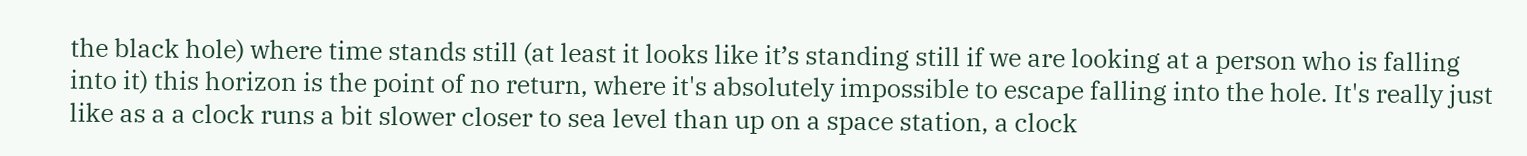the black hole) where time stands still (at least it looks like it’s standing still if we are looking at a person who is falling into it) this horizon is the point of no return, where it's absolutely impossible to escape falling into the hole. It's really just like as a a clock runs a bit slower closer to sea level than up on a space station, a clock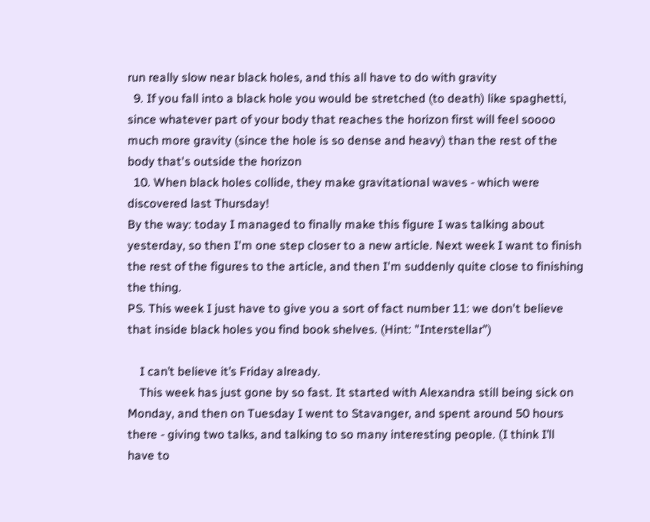run really slow near black holes, and this all have to do with gravity
  9. If you fall into a black hole you would be stretched (to death) like spaghetti, since whatever part of your body that reaches the horizon first will feel soooo much more gravity (since the hole is so dense and heavy) than the rest of the body that's outside the horizon
  10. When black holes collide, they make gravitational waves - which were discovered last Thursday!
By the way: today I managed to finally make this figure I was talking about yesterday, so then I'm one step closer to a new article. Next week I want to finish the rest of the figures to the article, and then I'm suddenly quite close to finishing the thing.
PS. This week I just have to give you a sort of fact number 11: we don't believe that inside black holes you find book shelves. (Hint: "Interstellar")

    I can’t believe it’s Friday already.
    This week has just gone by so fast. It started with Alexandra still being sick on Monday, and then on Tuesday I went to Stavanger, and spent around 50 hours there - giving two talks, and talking to so many interesting people. (I think I’ll have to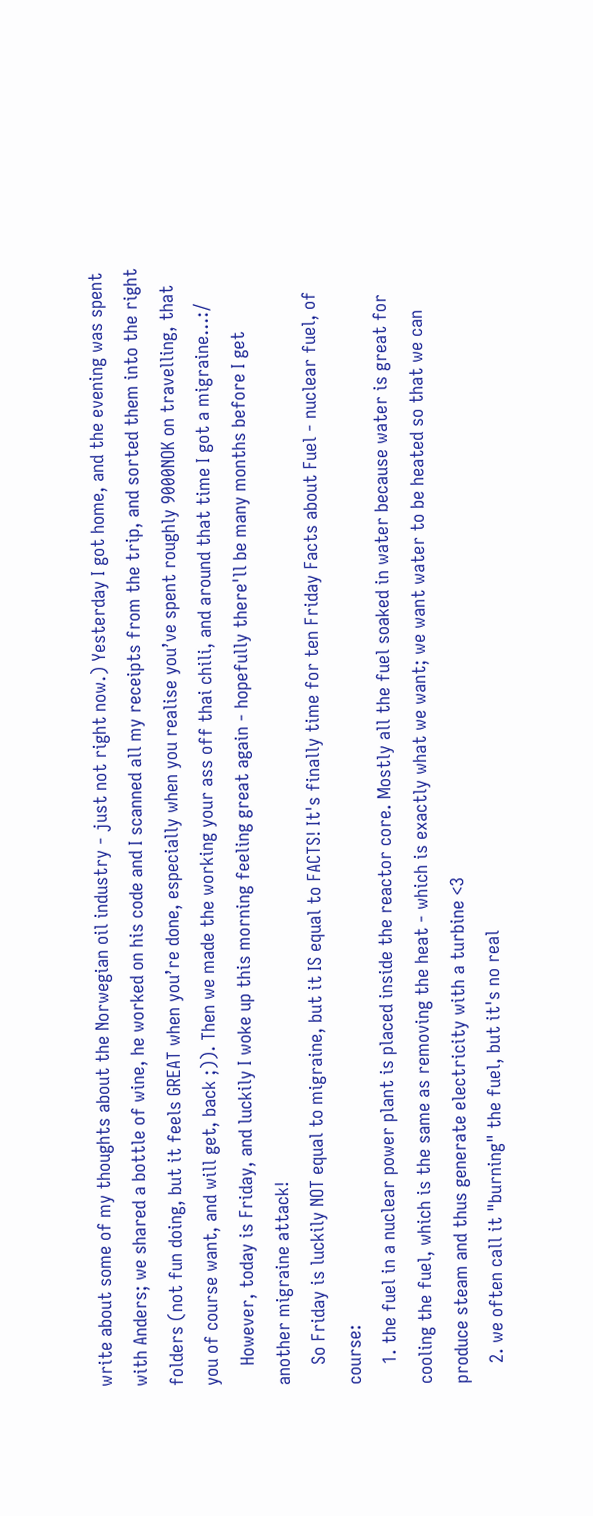write about some of my thoughts about the Norwegian oil industry - just not right now.) Yesterday I got home, and the evening was spent with Anders; we shared a bottle of wine, he worked on his code and I scanned all my receipts from the trip, and sorted them into the right folders (not fun doing, but it feels GREAT when you’re done, especially when you realise you’ve spent roughly 9000NOK on travelling, that you of course want, and will get, back ;)). Then we made the working your ass off thai chili, and around that time I got a migraine…:/
    However, today is Friday, and luckily I woke up this morning feeling great again - hopefully there'll be many months before I get another migraine attack!
    So Friday is luckily NOT equal to migraine, but it IS equal to FACTS! It's finally time for ten Friday Facts about Fuel - nuclear fuel, of course:
    1. the fuel in a nuclear power plant is placed inside the reactor core. Mostly all the fuel soaked in water because water is great for cooling the fuel, which is the same as removing the heat - which is exactly what we want; we want water to be heated so that we can produce steam and thus generate electricity with a turbine <3
    2. we often call it "burning" the fuel, but it's no real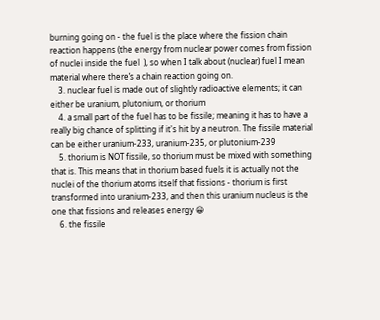burning going on - the fuel is the place where the fission chain reaction happens (the energy from nuclear power comes from fission of nuclei inside the fuel  ), so when I talk about (nuclear) fuel I mean material where there’s a chain reaction going on.
    3. nuclear fuel is made out of slightly radioactive elements; it can either be uranium, plutonium, or thorium
    4. a small part of the fuel has to be fissile; meaning it has to have a really big chance of splitting if it's hit by a neutron. The fissile material can be either uranium-233, uranium-235, or plutonium-239
    5. thorium is NOT fissile, so thorium must be mixed with something that is. This means that in thorium based fuels it is actually not the nuclei of the thorium atoms itself that fissions - thorium is first transformed into uranium-233, and then this uranium nucleus is the one that fissions and releases energy 😀
    6. the fissile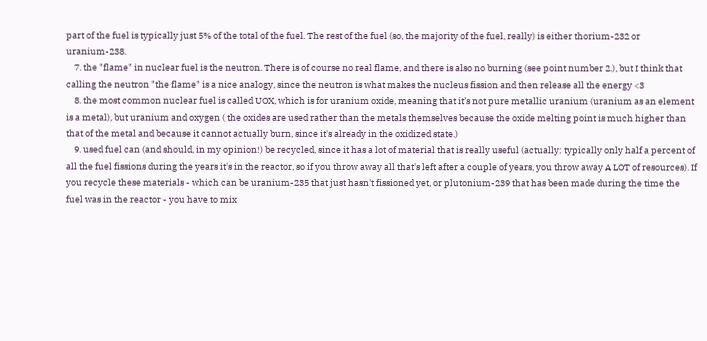part of the fuel is typically just 5% of the total of the fuel. The rest of the fuel (so, the majority of the fuel, really) is either thorium-232 or uranium-238.
    7. the "flame" in nuclear fuel is the neutron. There is of course no real flame, and there is also no burning (see point number 2.), but I think that calling the neutron "the flame" is a nice analogy, since the neutron is what makes the nucleus fission and then release all the energy <3
    8. the most common nuclear fuel is called UOX, which is for uranium oxide, meaning that it’s not pure metallic uranium (uranium as an element is a metal), but uranium and oxygen ( the oxides are used rather than the metals themselves because the oxide melting point is much higher than that of the metal and because it cannot actually burn, since it's already in the oxidized state.)
    9. used fuel can (and should, in my opinion!) be recycled, since it has a lot of material that is really useful (actually: typically only half a percent of all the fuel fissions during the years it's in the reactor, so if you throw away all that's left after a couple of years, you throw away A LOT of resources). If you recycle these materials - which can be uranium-235 that just hasn't fissioned yet, or plutonium-239 that has been made during the time the fuel was in the reactor - you have to mix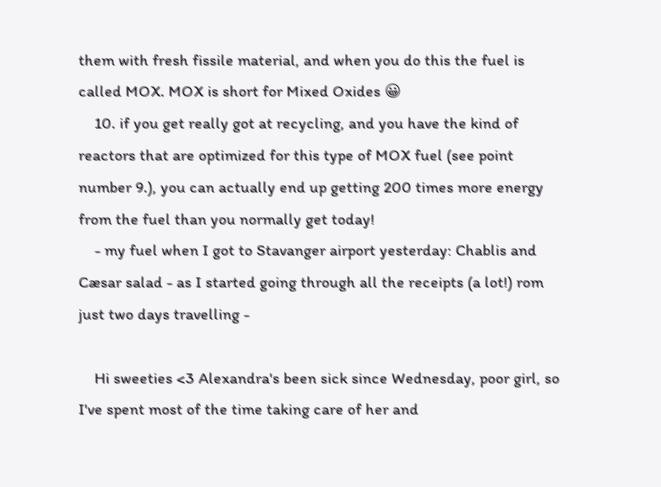them with fresh fissile material, and when you do this the fuel is called MOX. MOX is short for Mixed Oxides 😀
    10. if you get really got at recycling, and you have the kind of reactors that are optimized for this type of MOX fuel (see point number 9.), you can actually end up getting 200 times more energy from the fuel than you normally get today!
    - my fuel when I got to Stavanger airport yesterday: Chablis and Cæsar salad - as I started going through all the receipts (a lot!) rom just two days travelling -

    Hi sweeties <3 Alexandra's been sick since Wednesday, poor girl, so I've spent most of the time taking care of her and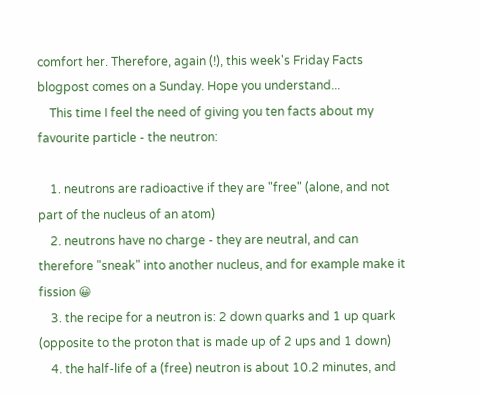comfort her. Therefore, again (!), this week's Friday Facts blogpost comes on a Sunday. Hope you understand...
    This time I feel the need of giving you ten facts about my favourite particle - the neutron:

    1. neutrons are radioactive if they are "free" (alone, and not part of the nucleus of an atom)
    2. neutrons have no charge - they are neutral, and can therefore "sneak" into another nucleus, and for example make it fission 😀
    3. the recipe for a neutron is: 2 down quarks and 1 up quark (opposite to the proton that is made up of 2 ups and 1 down)
    4. the half-life of a (free) neutron is about 10.2 minutes, and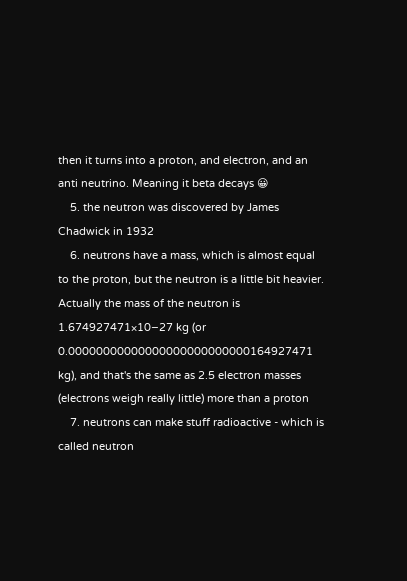then it turns into a proton, and electron, and an anti neutrino. Meaning it beta decays 😀
    5. the neutron was discovered by James Chadwick in 1932
    6. neutrons have a mass, which is almost equal to the proton, but the neutron is a little bit heavier. Actually the mass of the neutron is 1.674927471×10−27 kg (or 0.00000000000000000000000000164927471 kg), and that's the same as 2.5 electron masses (electrons weigh really little) more than a proton
    7. neutrons can make stuff radioactive - which is called neutron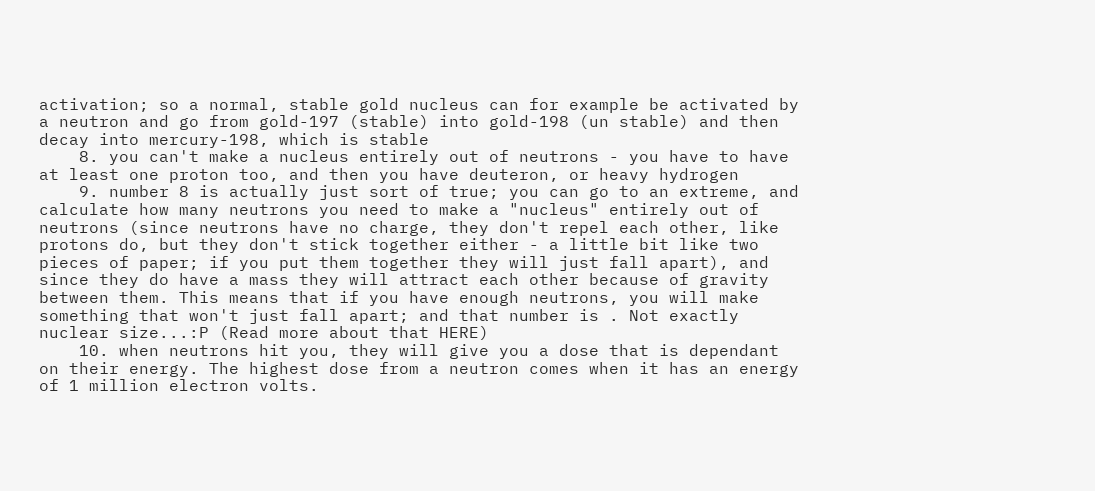activation; so a normal, stable gold nucleus can for example be activated by a neutron and go from gold-197 (stable) into gold-198 (un stable) and then decay into mercury-198, which is stable
    8. you can't make a nucleus entirely out of neutrons - you have to have at least one proton too, and then you have deuteron, or heavy hydrogen
    9. number 8 is actually just sort of true; you can go to an extreme, and calculate how many neutrons you need to make a "nucleus" entirely out of neutrons (since neutrons have no charge, they don't repel each other, like protons do, but they don't stick together either - a little bit like two pieces of paper; if you put them together they will just fall apart), and since they do have a mass they will attract each other because of gravity between them. This means that if you have enough neutrons, you will make something that won't just fall apart; and that number is . Not exactly nuclear size...:P (Read more about that HERE)
    10. when neutrons hit you, they will give you a dose that is dependant on their energy. The highest dose from a neutron comes when it has an energy of 1 million electron volts.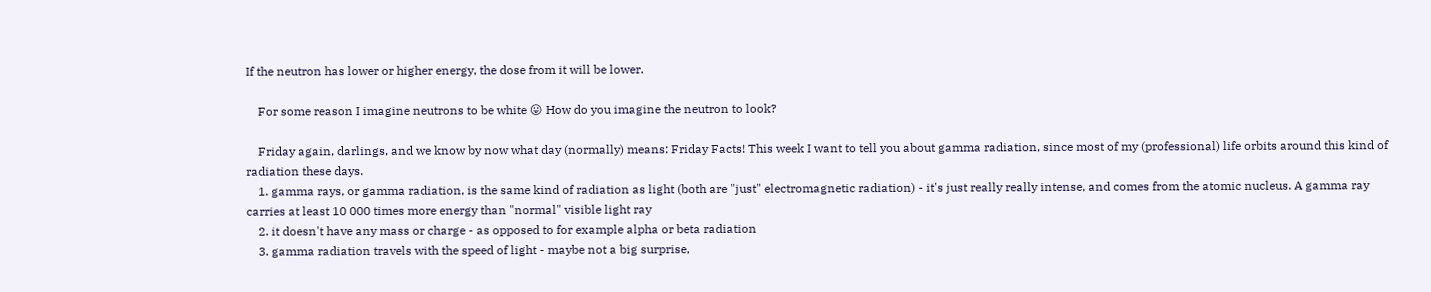If the neutron has lower or higher energy, the dose from it will be lower.

    For some reason I imagine neutrons to be white 😛 How do you imagine the neutron to look?

    Friday again, darlings, and we know by now what day (normally) means: Friday Facts! This week I want to tell you about gamma radiation, since most of my (professional) life orbits around this kind of radiation these days.
    1. gamma rays, or gamma radiation, is the same kind of radiation as light (both are "just" electromagnetic radiation) - it's just really really intense, and comes from the atomic nucleus. A gamma ray carries at least 10 000 times more energy than "normal" visible light ray
    2. it doesn't have any mass or charge - as opposed to for example alpha or beta radiation
    3. gamma radiation travels with the speed of light - maybe not a big surprise,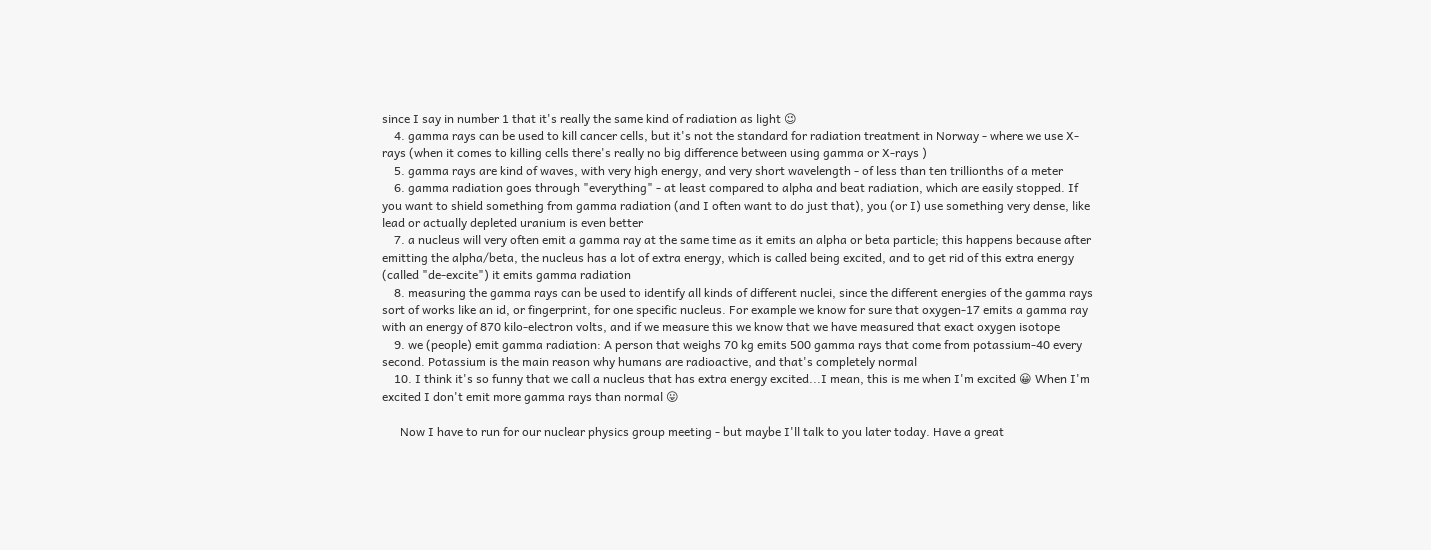since I say in number 1 that it's really the same kind of radiation as light 😉
    4. gamma rays can be used to kill cancer cells, but it's not the standard for radiation treatment in Norway - where we use X-rays (when it comes to killing cells there's really no big difference between using gamma or X-rays )
    5. gamma rays are kind of waves, with very high energy, and very short wavelength - of less than ten trillionths of a meter
    6. gamma radiation goes through "everything" - at least compared to alpha and beat radiation, which are easily stopped. If you want to shield something from gamma radiation (and I often want to do just that), you (or I) use something very dense, like lead or actually depleted uranium is even better
    7. a nucleus will very often emit a gamma ray at the same time as it emits an alpha or beta particle; this happens because after emitting the alpha/beta, the nucleus has a lot of extra energy, which is called being excited, and to get rid of this extra energy (called "de-excite") it emits gamma radiation
    8. measuring the gamma rays can be used to identify all kinds of different nuclei, since the different energies of the gamma rays sort of works like an id, or fingerprint, for one specific nucleus. For example we know for sure that oxygen-17 emits a gamma ray with an energy of 870 kilo-electron volts, and if we measure this we know that we have measured that exact oxygen isotope
    9. we (people) emit gamma radiation: A person that weighs 70 kg emits 500 gamma rays that come from potassium-40 every second. Potassium is the main reason why humans are radioactive, and that's completely normal
    10. I think it's so funny that we call a nucleus that has extra energy excited...I mean, this is me when I'm excited 😀 When I'm excited I don't emit more gamma rays than normal 😛

      Now I have to run for our nuclear physics group meeting - but maybe I'll talk to you later today. Have a great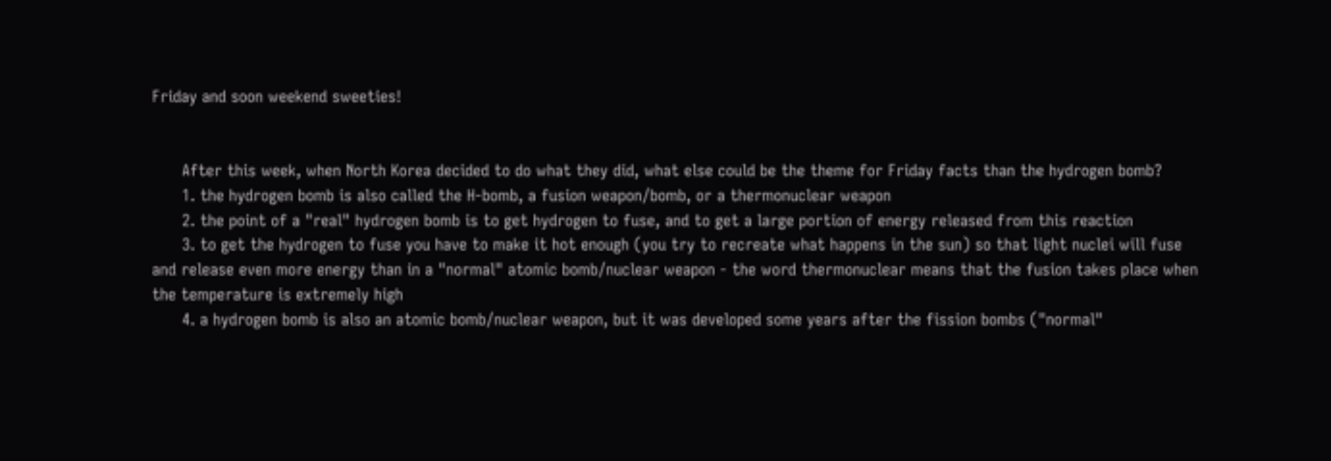Friday and soon weekend sweeties!


      After this week, when North Korea decided to do what they did, what else could be the theme for Friday facts than the hydrogen bomb?
      1. the hydrogen bomb is also called the H-bomb, a fusion weapon/bomb, or a thermonuclear weapon
      2. the point of a "real" hydrogen bomb is to get hydrogen to fuse, and to get a large portion of energy released from this reaction
      3. to get the hydrogen to fuse you have to make it hot enough (you try to recreate what happens in the sun) so that light nuclei will fuse and release even more energy than in a "normal" atomic bomb/nuclear weapon - the word thermonuclear means that the fusion takes place when the temperature is extremely high
      4. a hydrogen bomb is also an atomic bomb/nuclear weapon, but it was developed some years after the fission bombs ("normal"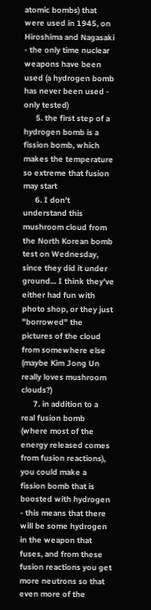atomic bombs) that were used in 1945, on Hiroshima and Nagasaki - the only time nuclear weapons have been used (a hydrogen bomb has never been used - only tested)
      5. the first step of a hydrogen bomb is a fission bomb, which makes the temperature so extreme that fusion may start
      6. I don't understand this mushroom cloud from the North Korean bomb test on Wednesday, since they did it under ground... I think they've either had fun with photo shop, or they just "borrowed" the pictures of the cloud from somewhere else (maybe Kim Jong Un really loves mushroom clouds?)
      7. in addition to a real fusion bomb (where most of the energy released comes from fusion reactions), you could make a fission bomb that is boosted with hydrogen - this means that there will be some hydrogen in the weapon that fuses, and from these fusion reactions you get more neutrons so that even more of the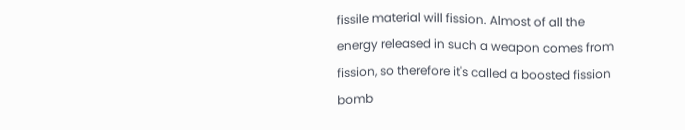fissile material will fission. Almost of all the energy released in such a weapon comes from fission, so therefore it's called a boosted fission bomb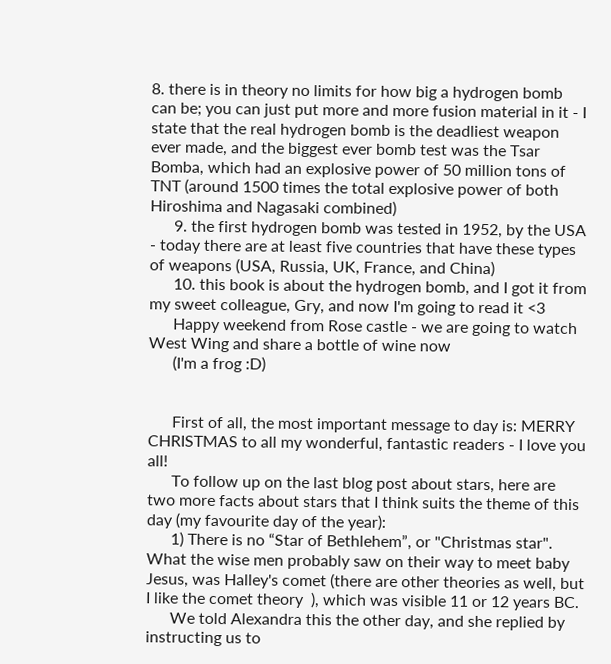8. there is in theory no limits for how big a hydrogen bomb can be; you can just put more and more fusion material in it - I state that the real hydrogen bomb is the deadliest weapon ever made, and the biggest ever bomb test was the Tsar Bomba, which had an explosive power of 50 million tons of TNT (around 1500 times the total explosive power of both Hiroshima and Nagasaki combined)
      9. the first hydrogen bomb was tested in 1952, by the USA - today there are at least five countries that have these types of weapons (USA, Russia, UK, France, and China)
      10. this book is about the hydrogen bomb, and I got it from my sweet colleague, Gry, and now I'm going to read it <3
      Happy weekend from Rose castle - we are going to watch West Wing and share a bottle of wine now
      (I'm a frog :D)


      First of all, the most important message to day is: MERRY CHRISTMAS to all my wonderful, fantastic readers - I love you all!
      To follow up on the last blog post about stars, here are two more facts about stars that I think suits the theme of this day (my favourite day of the year):
      1) There is no “Star of Bethlehem”, or "Christmas star". What the wise men probably saw on their way to meet baby Jesus, was Halley's comet (there are other theories as well, but I like the comet theory  ), which was visible 11 or 12 years BC.
      We told Alexandra this the other day, and she replied by instructing us to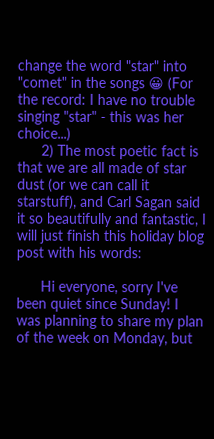change the word "star" into "comet" in the songs 😀 (For the record: I have no trouble singing "star" - this was her choice...)
      2) The most poetic fact is that we are all made of star dust (or we can call it starstuff), and Carl Sagan said it so beautifully and fantastic, I will just finish this holiday blog post with his words:

      Hi everyone, sorry I've been quiet since Sunday! I was planning to share my plan of the week on Monday, but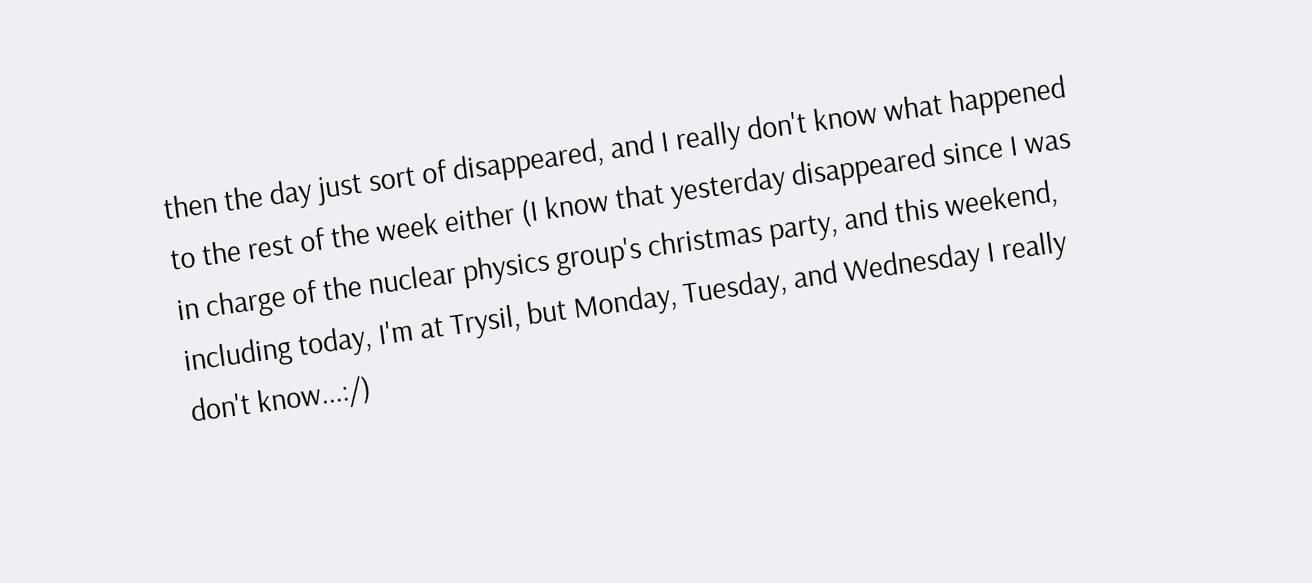then the day just sort of disappeared, and I really don't know what happened to the rest of the week either (I know that yesterday disappeared since I was in charge of the nuclear physics group's christmas party, and this weekend, including today, I'm at Trysil, but Monday, Tuesday, and Wednesday I really don't know...:/)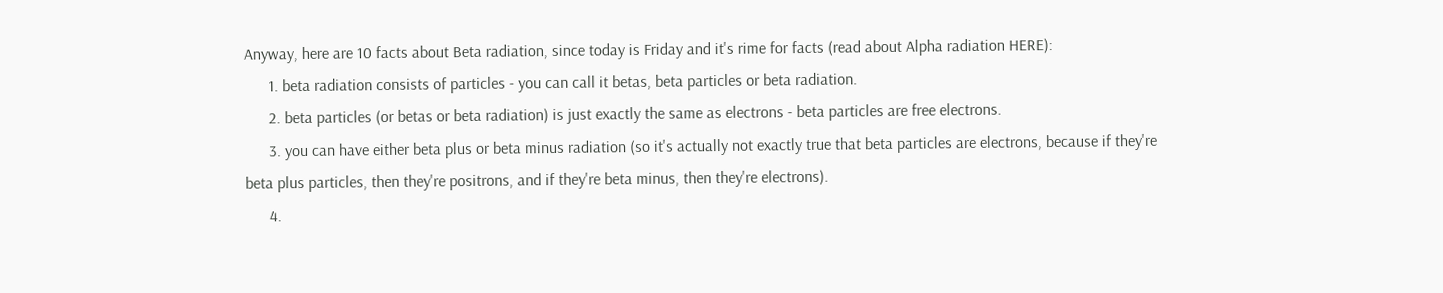Anyway, here are 10 facts about Beta radiation, since today is Friday and it's rime for facts (read about Alpha radiation HERE):
      1. beta radiation consists of particles - you can call it betas, beta particles or beta radiation.
      2. beta particles (or betas or beta radiation) is just exactly the same as electrons - beta particles are free electrons.
      3. you can have either beta plus or beta minus radiation (so it's actually not exactly true that beta particles are electrons, because if they're beta plus particles, then they're positrons, and if they're beta minus, then they're electrons).
      4.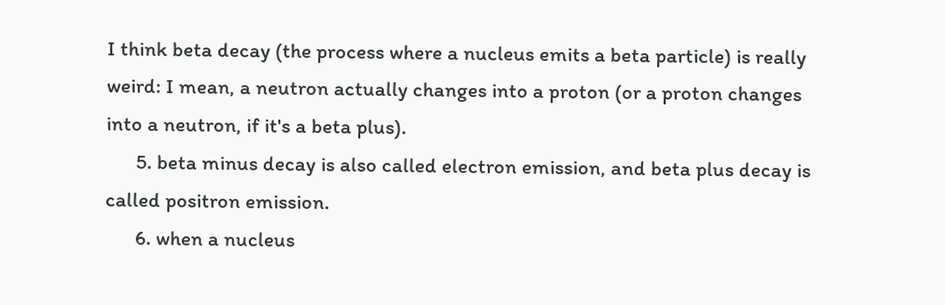I think beta decay (the process where a nucleus emits a beta particle) is really weird: I mean, a neutron actually changes into a proton (or a proton changes into a neutron, if it's a beta plus).
      5. beta minus decay is also called electron emission, and beta plus decay is called positron emission.
      6. when a nucleus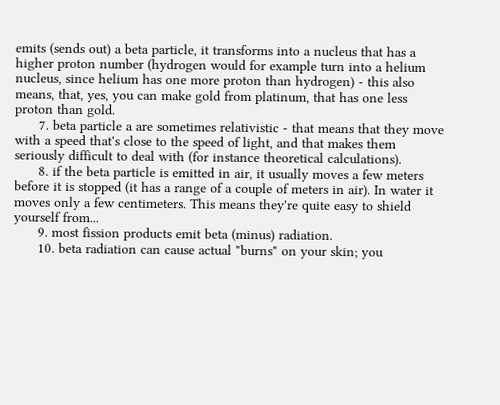emits (sends out) a beta particle, it transforms into a nucleus that has a higher proton number (hydrogen would for example turn into a helium nucleus, since helium has one more proton than hydrogen) - this also means, that, yes, you can make gold from platinum, that has one less proton than gold.
      7. beta particle a are sometimes relativistic - that means that they move with a speed that's close to the speed of light, and that makes them seriously difficult to deal with (for instance theoretical calculations).
      8. if the beta particle is emitted in air, it usually moves a few meters before it is stopped (it has a range of a couple of meters in air). In water it moves only a few centimeters. This means they're quite easy to shield yourself from...
      9. most fission products emit beta (minus) radiation.
      10. beta radiation can cause actual "burns" on your skin; you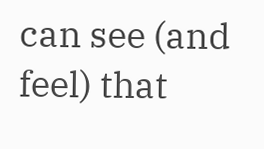can see (and feel) that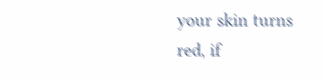your skin turns red, if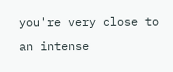you're very close to an intense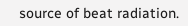source of beat radiation.